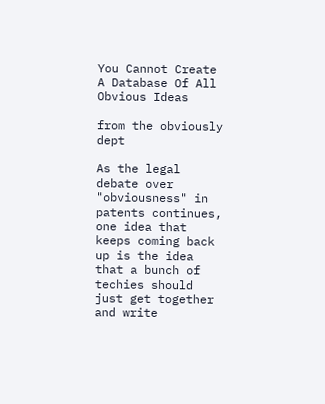You Cannot Create A Database Of All Obvious Ideas

from the obviously dept

As the legal debate over "obviousness" in patents continues, one idea that keeps coming back up is the idea that a bunch of techies should just get together and write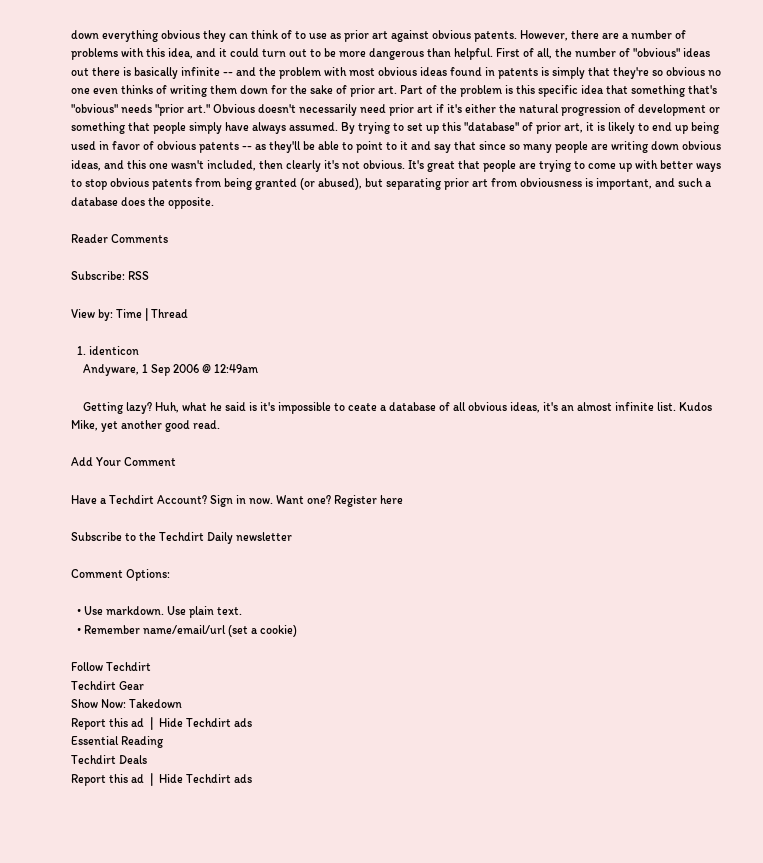down everything obvious they can think of to use as prior art against obvious patents. However, there are a number of problems with this idea, and it could turn out to be more dangerous than helpful. First of all, the number of "obvious" ideas out there is basically infinite -- and the problem with most obvious ideas found in patents is simply that they're so obvious no one even thinks of writing them down for the sake of prior art. Part of the problem is this specific idea that something that's "obvious" needs "prior art." Obvious doesn't necessarily need prior art if it's either the natural progression of development or something that people simply have always assumed. By trying to set up this "database" of prior art, it is likely to end up being used in favor of obvious patents -- as they'll be able to point to it and say that since so many people are writing down obvious ideas, and this one wasn't included, then clearly it's not obvious. It's great that people are trying to come up with better ways to stop obvious patents from being granted (or abused), but separating prior art from obviousness is important, and such a database does the opposite.

Reader Comments

Subscribe: RSS

View by: Time | Thread

  1. identicon
    Andyware, 1 Sep 2006 @ 12:49am

    Getting lazy? Huh, what he said is it's impossible to ceate a database of all obvious ideas, it's an almost infinite list. Kudos Mike, yet another good read.

Add Your Comment

Have a Techdirt Account? Sign in now. Want one? Register here

Subscribe to the Techdirt Daily newsletter

Comment Options:

  • Use markdown. Use plain text.
  • Remember name/email/url (set a cookie)

Follow Techdirt
Techdirt Gear
Show Now: Takedown
Report this ad  |  Hide Techdirt ads
Essential Reading
Techdirt Deals
Report this ad  |  Hide Techdirt ads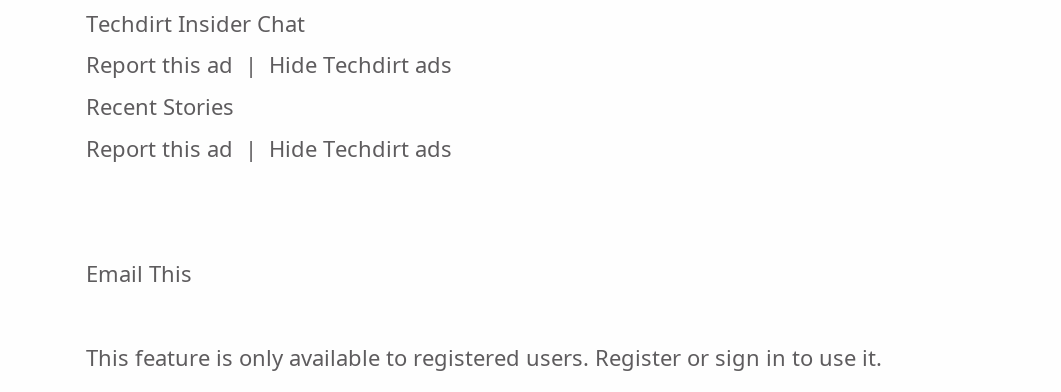Techdirt Insider Chat
Report this ad  |  Hide Techdirt ads
Recent Stories
Report this ad  |  Hide Techdirt ads


Email This

This feature is only available to registered users. Register or sign in to use it.